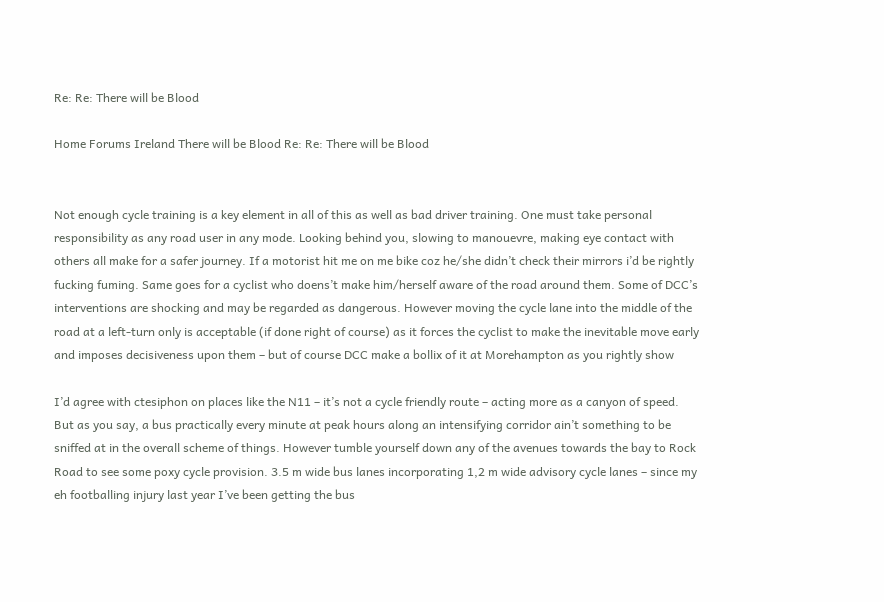Re: Re: There will be Blood

Home Forums Ireland There will be Blood Re: Re: There will be Blood


Not enough cycle training is a key element in all of this as well as bad driver training. One must take personal responsibility as any road user in any mode. Looking behind you, slowing to manouevre, making eye contact with others all make for a safer journey. If a motorist hit me on me bike coz he/she didn’t check their mirrors i’d be rightly fucking fuming. Same goes for a cyclist who doens’t make him/herself aware of the road around them. Some of DCC’s interventions are shocking and may be regarded as dangerous. However moving the cycle lane into the middle of the road at a left-turn only is acceptable (if done right of course) as it forces the cyclist to make the inevitable move early and imposes decisiveness upon them – but of course DCC make a bollix of it at Morehampton as you rightly show

I’d agree with ctesiphon on places like the N11 – it’s not a cycle friendly route – acting more as a canyon of speed. But as you say, a bus practically every minute at peak hours along an intensifying corridor ain’t something to be sniffed at in the overall scheme of things. However tumble yourself down any of the avenues towards the bay to Rock Road to see some poxy cycle provision. 3.5 m wide bus lanes incorporating 1,2 m wide advisory cycle lanes – since my eh footballing injury last year I’ve been getting the bus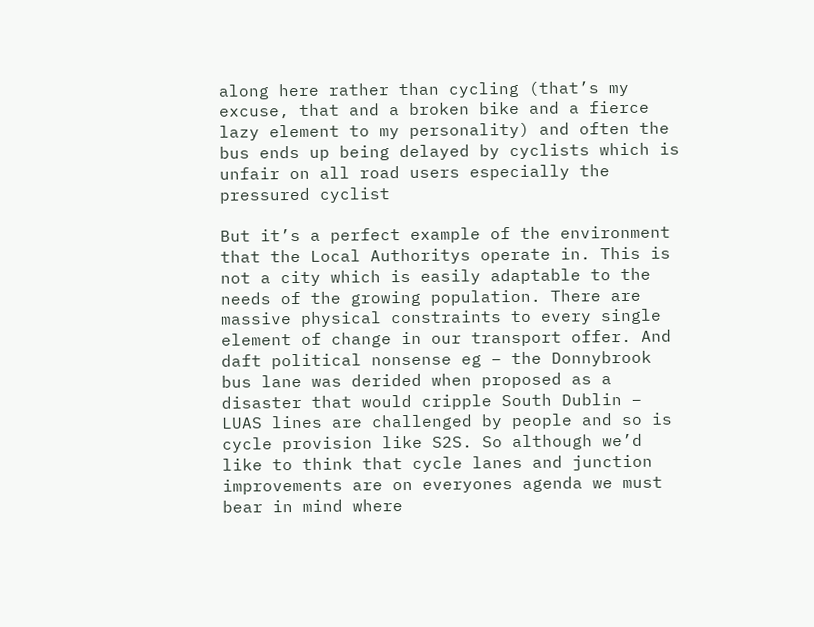along here rather than cycling (that’s my excuse, that and a broken bike and a fierce lazy element to my personality) and often the bus ends up being delayed by cyclists which is unfair on all road users especially the pressured cyclist

But it’s a perfect example of the environment that the Local Authoritys operate in. This is not a city which is easily adaptable to the needs of the growing population. There are massive physical constraints to every single element of change in our transport offer. And daft political nonsense eg – the Donnybrook bus lane was derided when proposed as a disaster that would cripple South Dublin – LUAS lines are challenged by people and so is cycle provision like S2S. So although we’d like to think that cycle lanes and junction improvements are on everyones agenda we must bear in mind where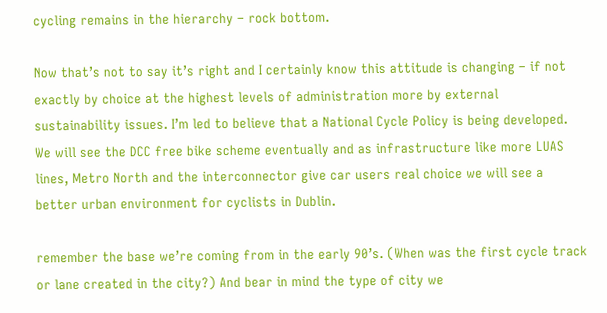cycling remains in the hierarchy – rock bottom.

Now that’s not to say it’s right and I certainly know this attitude is changing – if not exactly by choice at the highest levels of administration more by external sustainability issues. I’m led to believe that a National Cycle Policy is being developed. We will see the DCC free bike scheme eventually and as infrastructure like more LUAS lines, Metro North and the interconnector give car users real choice we will see a better urban environment for cyclists in Dublin.

remember the base we’re coming from in the early 90’s. (When was the first cycle track or lane created in the city?) And bear in mind the type of city we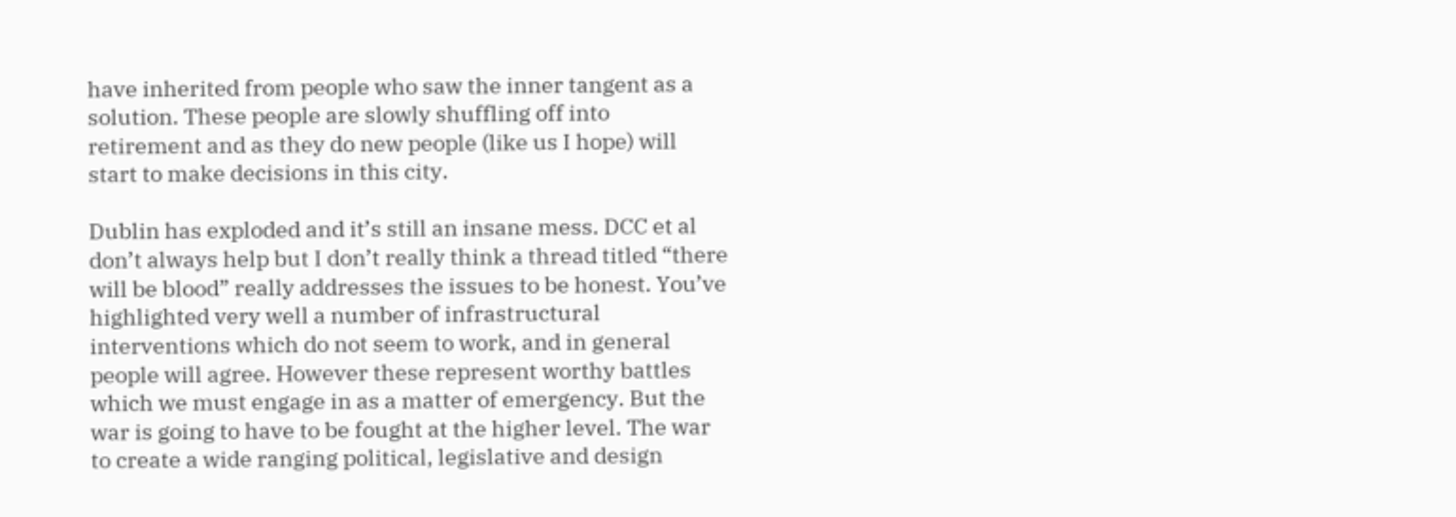have inherited from people who saw the inner tangent as a solution. These people are slowly shuffling off into retirement and as they do new people (like us I hope) will start to make decisions in this city.

Dublin has exploded and it’s still an insane mess. DCC et al don’t always help but I don’t really think a thread titled “there will be blood” really addresses the issues to be honest. You’ve highlighted very well a number of infrastructural interventions which do not seem to work, and in general people will agree. However these represent worthy battles which we must engage in as a matter of emergency. But the war is going to have to be fought at the higher level. The war to create a wide ranging political, legislative and design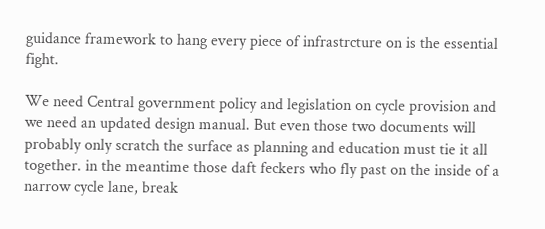guidance framework to hang every piece of infrastrcture on is the essential fight.

We need Central government policy and legislation on cycle provision and we need an updated design manual. But even those two documents will probably only scratch the surface as planning and education must tie it all together. in the meantime those daft feckers who fly past on the inside of a narrow cycle lane, break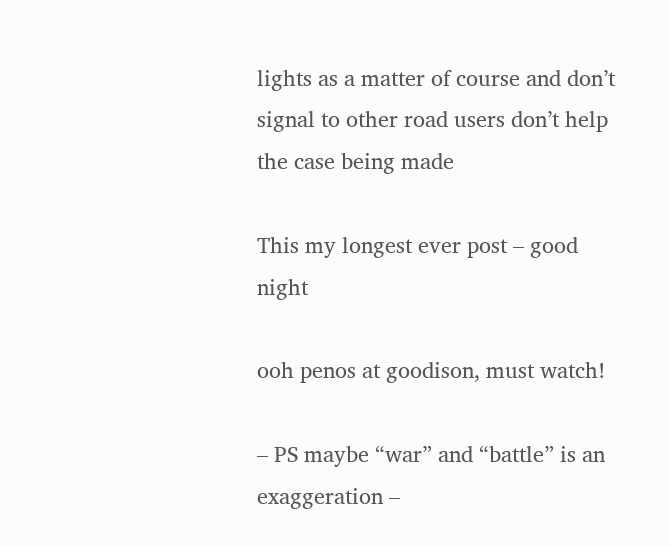lights as a matter of course and don’t signal to other road users don’t help the case being made

This my longest ever post – good night

ooh penos at goodison, must watch!

– PS maybe “war” and “battle” is an exaggeration –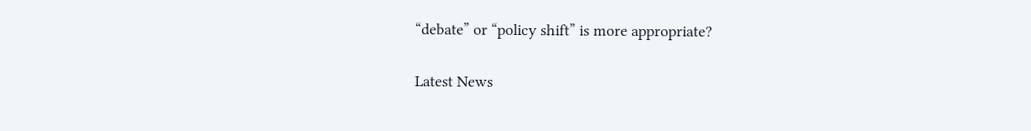“debate” or “policy shift” is more appropriate?

Latest News